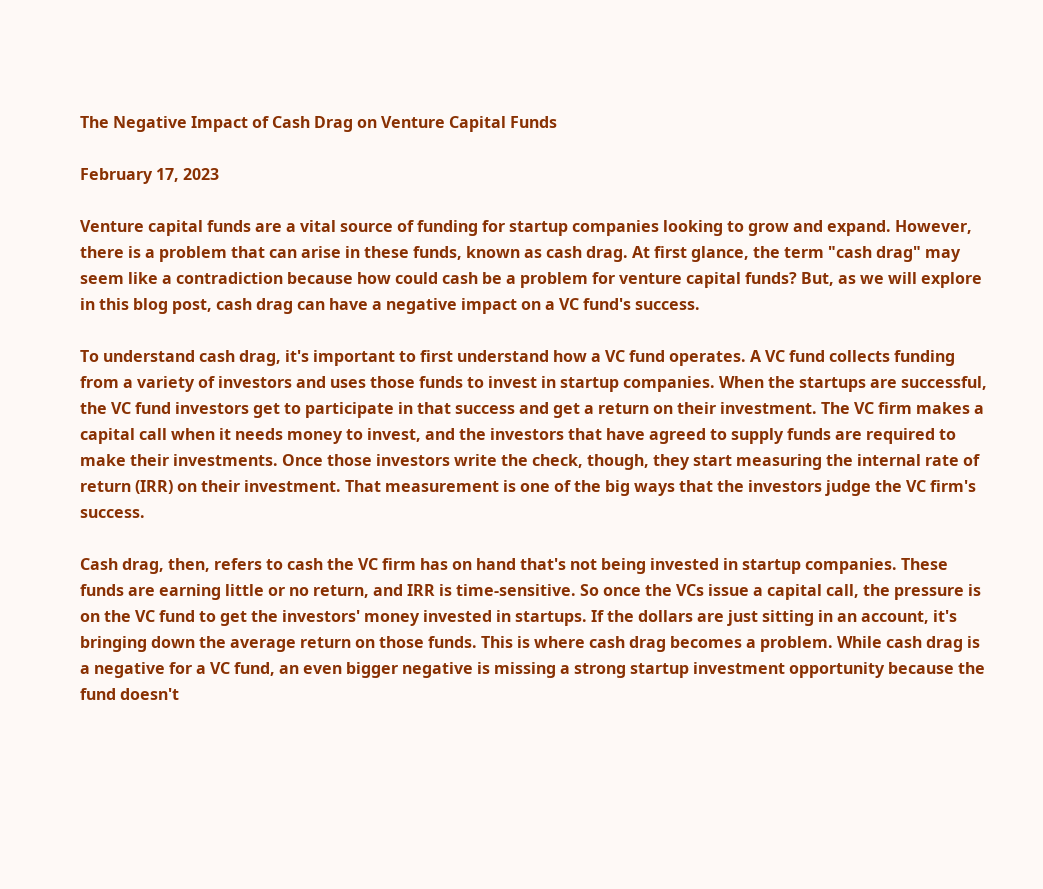The Negative Impact of Cash Drag on Venture Capital Funds

February 17, 2023

Venture capital funds are a vital source of funding for startup companies looking to grow and expand. However, there is a problem that can arise in these funds, known as cash drag. At first glance, the term "cash drag" may seem like a contradiction because how could cash be a problem for venture capital funds? But, as we will explore in this blog post, cash drag can have a negative impact on a VC fund's success.

To understand cash drag, it's important to first understand how a VC fund operates. A VC fund collects funding from a variety of investors and uses those funds to invest in startup companies. When the startups are successful, the VC fund investors get to participate in that success and get a return on their investment. The VC firm makes a capital call when it needs money to invest, and the investors that have agreed to supply funds are required to make their investments. Once those investors write the check, though, they start measuring the internal rate of return (IRR) on their investment. That measurement is one of the big ways that the investors judge the VC firm's success.

Cash drag, then, refers to cash the VC firm has on hand that's not being invested in startup companies. These funds are earning little or no return, and IRR is time-sensitive. So once the VCs issue a capital call, the pressure is on the VC fund to get the investors' money invested in startups. If the dollars are just sitting in an account, it's bringing down the average return on those funds. This is where cash drag becomes a problem. While cash drag is a negative for a VC fund, an even bigger negative is missing a strong startup investment opportunity because the fund doesn't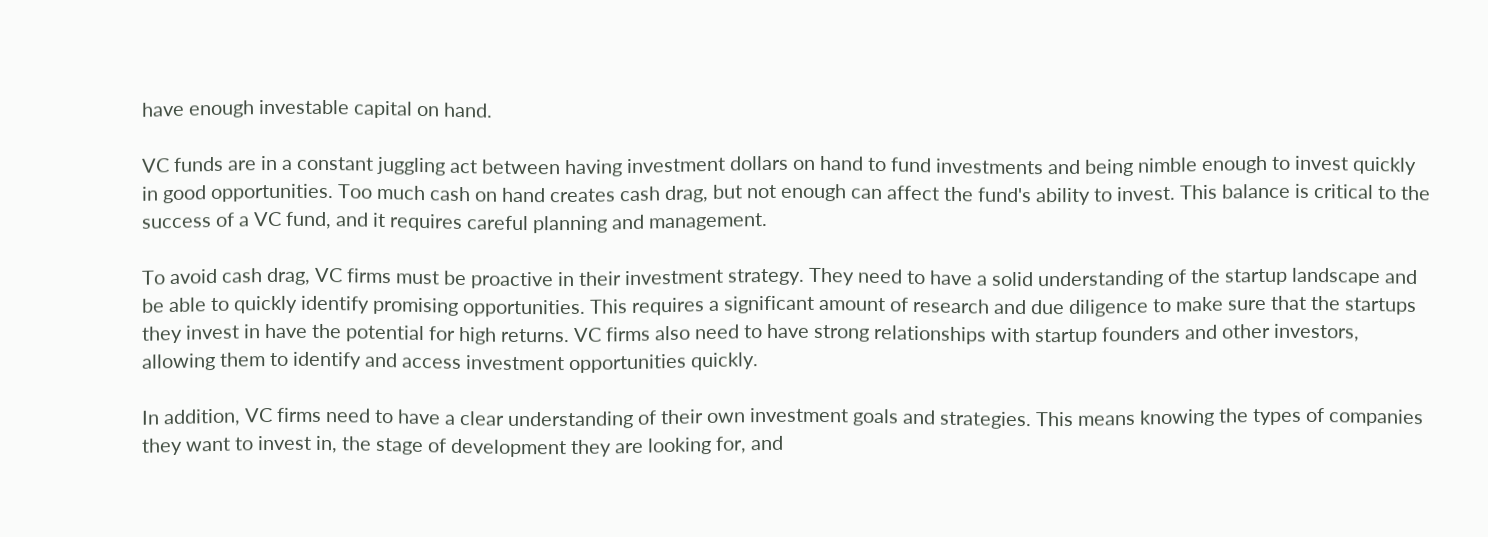have enough investable capital on hand.

VC funds are in a constant juggling act between having investment dollars on hand to fund investments and being nimble enough to invest quickly in good opportunities. Too much cash on hand creates cash drag, but not enough can affect the fund's ability to invest. This balance is critical to the success of a VC fund, and it requires careful planning and management.

To avoid cash drag, VC firms must be proactive in their investment strategy. They need to have a solid understanding of the startup landscape and be able to quickly identify promising opportunities. This requires a significant amount of research and due diligence to make sure that the startups they invest in have the potential for high returns. VC firms also need to have strong relationships with startup founders and other investors, allowing them to identify and access investment opportunities quickly.

In addition, VC firms need to have a clear understanding of their own investment goals and strategies. This means knowing the types of companies they want to invest in, the stage of development they are looking for, and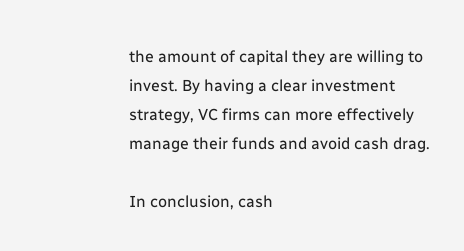the amount of capital they are willing to invest. By having a clear investment strategy, VC firms can more effectively manage their funds and avoid cash drag.

In conclusion, cash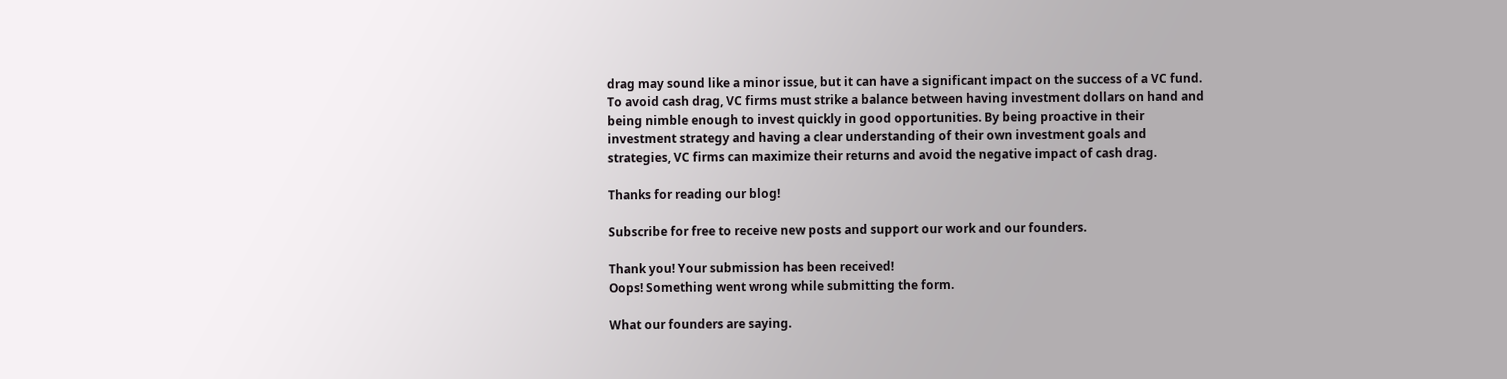drag may sound like a minor issue, but it can have a significant impact on the success of a VC fund. To avoid cash drag, VC firms must strike a balance between having investment dollars on hand and being nimble enough to invest quickly in good opportunities. By being proactive in their investment strategy and having a clear understanding of their own investment goals and strategies, VC firms can maximize their returns and avoid the negative impact of cash drag.

Thanks for reading our blog!

Subscribe for free to receive new posts and support our work and our founders.

Thank you! Your submission has been received!
Oops! Something went wrong while submitting the form.

What our founders are saying.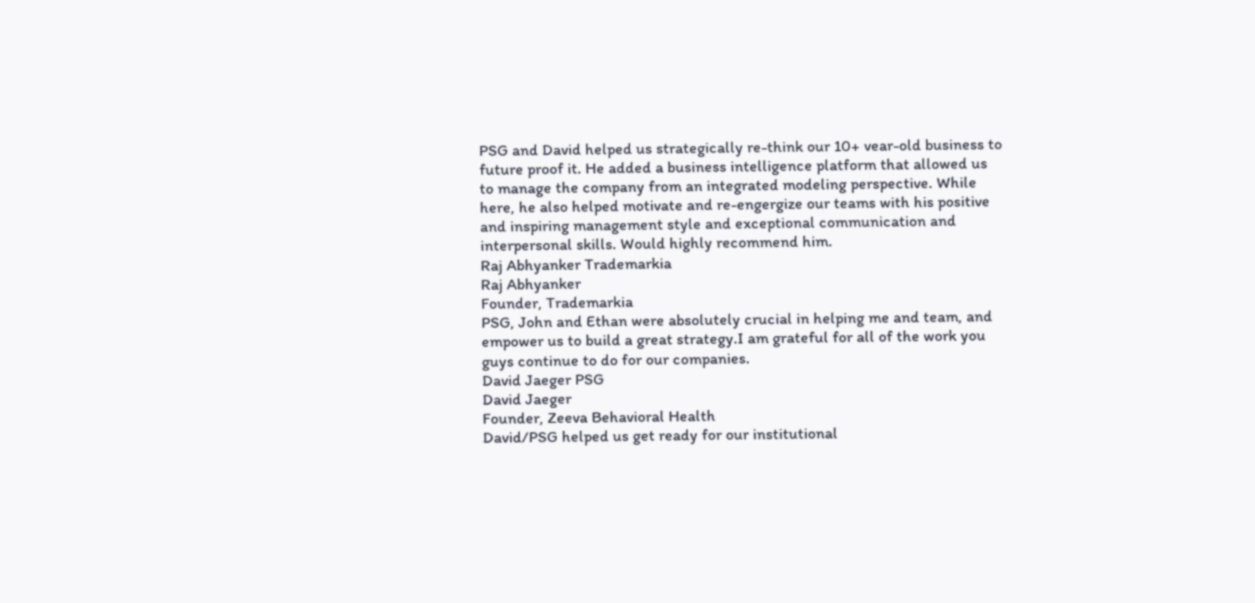PSG and David helped us strategically re-think our 10+ vear-old business to future proof it. He added a business intelligence platform that allowed us to manage the company from an integrated modeling perspective. While here, he also helped motivate and re-engergize our teams with his positive and inspiring management style and exceptional communication and interpersonal skills. Would highly recommend him.
Raj Abhyanker Trademarkia
Raj Abhyanker
Founder, Trademarkia
PSG, John and Ethan were absolutely crucial in helping me and team, and empower us to build a great strategy.I am grateful for all of the work you guys continue to do for our companies.
David Jaeger PSG
David Jaeger
Founder, Zeeva Behavioral Health
David/PSG helped us get ready for our institutional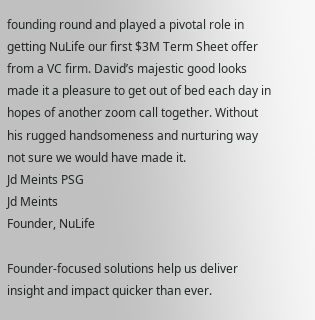founding round and played a pivotal role in getting NuLife our first $3M Term Sheet offer from a VC firm. David’s majestic good looks made it a pleasure to get out of bed each day in hopes of another zoom call together. Without his rugged handsomeness and nurturing way not sure we would have made it.
Jd Meints PSG
Jd Meints
Founder, NuLife

Founder-focused solutions help us deliver insight and impact quicker than ever.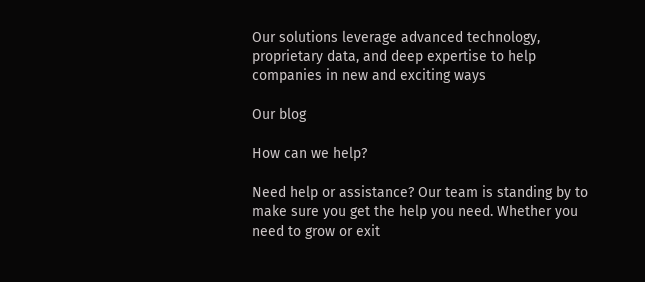Our solutions leverage advanced technology, proprietary data, and deep expertise to help companies in new and exciting ways

Our blog

How can we help?

Need help or assistance? Our team is standing by to make sure you get the help you need. Whether you need to grow or exit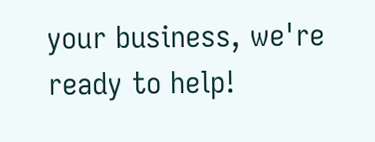your business, we're ready to help!